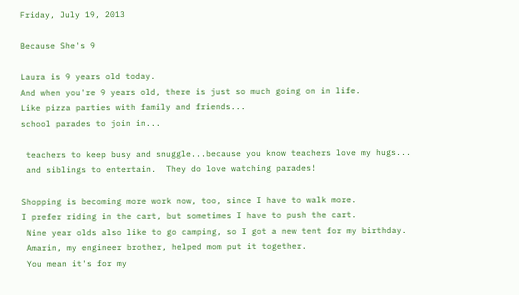Friday, July 19, 2013

Because She's 9

Laura is 9 years old today.
And when you're 9 years old, there is just so much going on in life.
Like pizza parties with family and friends...
school parades to join in...

 teachers to keep busy and snuggle...because you know teachers love my hugs...
 and siblings to entertain.  They do love watching parades!

Shopping is becoming more work now, too, since I have to walk more.
I prefer riding in the cart, but sometimes I have to push the cart.
 Nine year olds also like to go camping, so I got a new tent for my birthday.
 Amarin, my engineer brother, helped mom put it together.
 You mean it's for my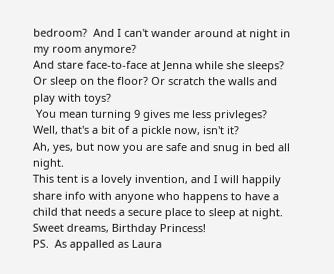bedroom?  And I can't wander around at night in my room anymore?
And stare face-to-face at Jenna while she sleeps?  Or sleep on the floor? Or scratch the walls and play with toys?
 You mean turning 9 gives me less privleges?
Well, that's a bit of a pickle now, isn't it?
Ah, yes, but now you are safe and snug in bed all night.
This tent is a lovely invention, and I will happily share info with anyone who happens to have a child that needs a secure place to sleep at night.
Sweet dreams, Birthday Princess!
PS.  As appalled as Laura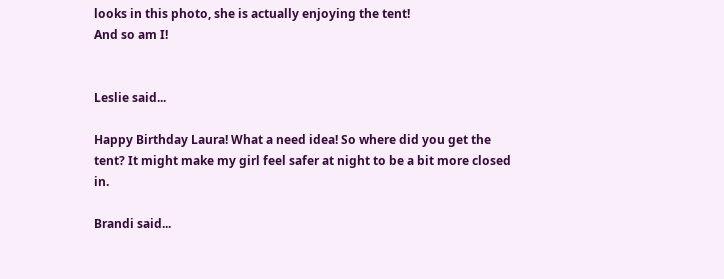looks in this photo, she is actually enjoying the tent!
And so am I!


Leslie said...

Happy Birthday Laura! What a need idea! So where did you get the tent? It might make my girl feel safer at night to be a bit more closed in.

Brandi said...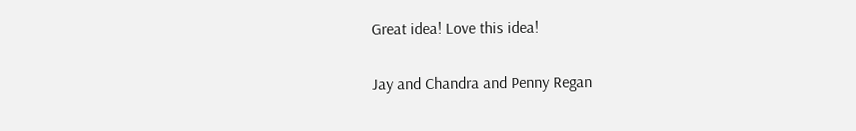Great idea! Love this idea!

Jay and Chandra and Penny Regan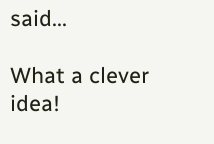said...

What a clever idea!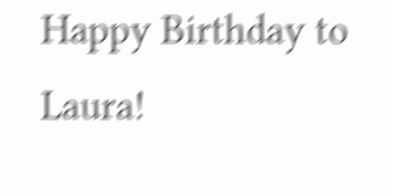Happy Birthday to Laura!